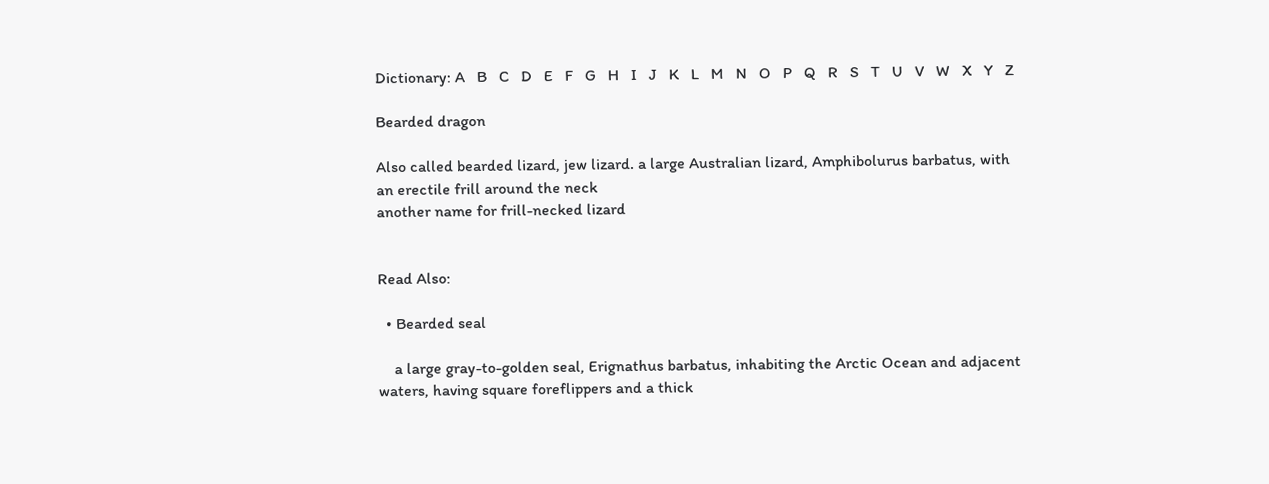Dictionary: A   B   C   D   E   F   G   H   I   J   K   L   M   N   O   P   Q   R   S   T   U   V   W   X   Y   Z

Bearded dragon

Also called bearded lizard, jew lizard. a large Australian lizard, Amphibolurus barbatus, with an erectile frill around the neck
another name for frill-necked lizard


Read Also:

  • Bearded seal

    a large gray-to-golden seal, Erignathus barbatus, inhabiting the Arctic Ocean and adjacent waters, having square foreflippers and a thick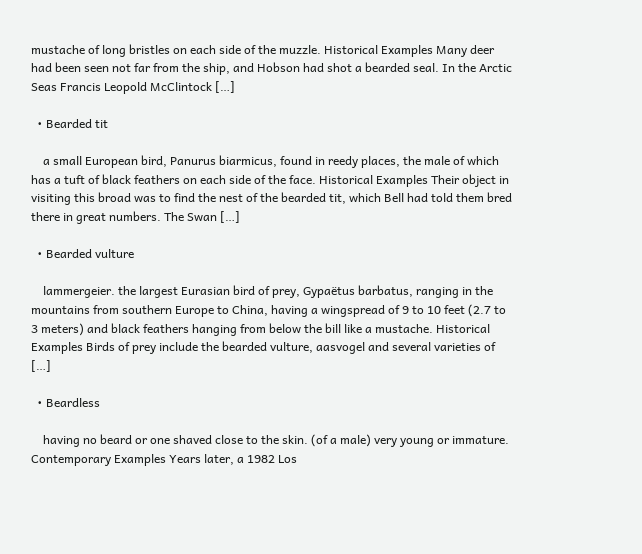mustache of long bristles on each side of the muzzle. Historical Examples Many deer had been seen not far from the ship, and Hobson had shot a bearded seal. In the Arctic Seas Francis Leopold McClintock […]

  • Bearded tit

    a small European bird, Panurus biarmicus, found in reedy places, the male of which has a tuft of black feathers on each side of the face. Historical Examples Their object in visiting this broad was to find the nest of the bearded tit, which Bell had told them bred there in great numbers. The Swan […]

  • Bearded vulture

    lammergeier. the largest Eurasian bird of prey, Gypaëtus barbatus, ranging in the mountains from southern Europe to China, having a wingspread of 9 to 10 feet (2.7 to 3 meters) and black feathers hanging from below the bill like a mustache. Historical Examples Birds of prey include the bearded vulture, aasvogel and several varieties of […]

  • Beardless

    having no beard or one shaved close to the skin. (of a male) very young or immature. Contemporary Examples Years later, a 1982 Los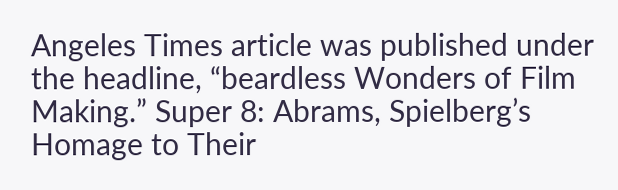Angeles Times article was published under the headline, “beardless Wonders of Film Making.” Super 8: Abrams, Spielberg’s Homage to Their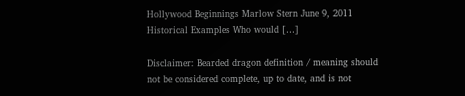Hollywood Beginnings Marlow Stern June 9, 2011 Historical Examples Who would […]

Disclaimer: Bearded dragon definition / meaning should not be considered complete, up to date, and is not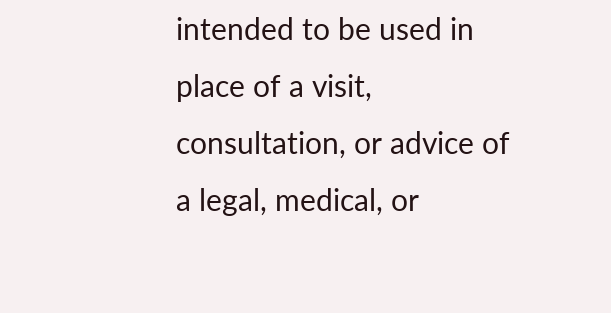intended to be used in place of a visit, consultation, or advice of a legal, medical, or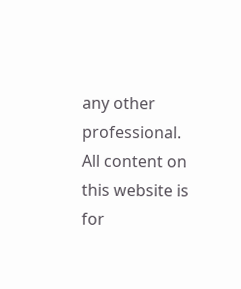any other professional. All content on this website is for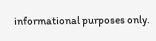informational purposes only.